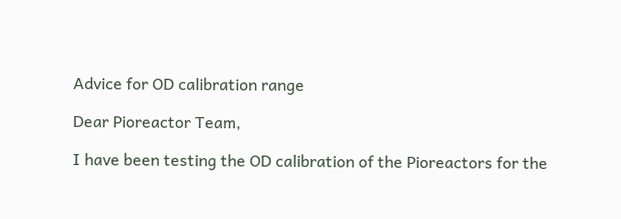Advice for OD calibration range

Dear Pioreactor Team,

I have been testing the OD calibration of the Pioreactors for the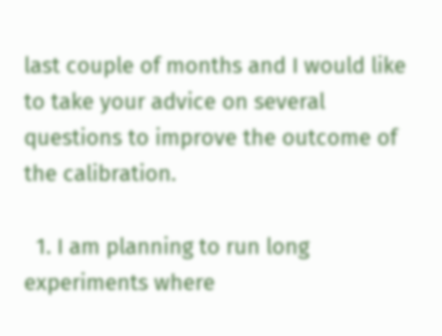last couple of months and I would like to take your advice on several questions to improve the outcome of the calibration.

  1. I am planning to run long experiments where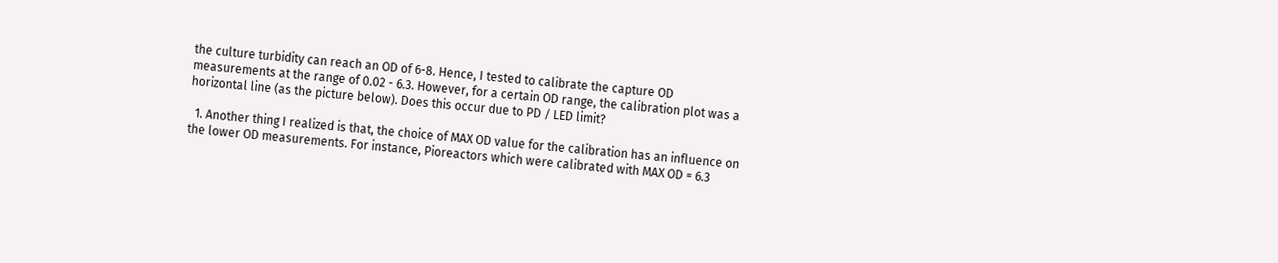the culture turbidity can reach an OD of 6-8. Hence, I tested to calibrate the capture OD measurements at the range of 0.02 - 6.3. However, for a certain OD range, the calibration plot was a horizontal line (as the picture below). Does this occur due to PD / LED limit?

  1. Another thing I realized is that, the choice of MAX OD value for the calibration has an influence on the lower OD measurements. For instance, Pioreactors which were calibrated with MAX OD = 6.3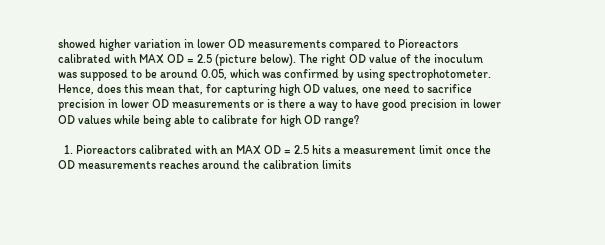showed higher variation in lower OD measurements compared to Pioreactors calibrated with MAX OD = 2.5 (picture below). The right OD value of the inoculum was supposed to be around 0.05, which was confirmed by using spectrophotometer. Hence, does this mean that, for capturing high OD values, one need to sacrifice precision in lower OD measurements or is there a way to have good precision in lower OD values while being able to calibrate for high OD range?

  1. Pioreactors calibrated with an MAX OD = 2.5 hits a measurement limit once the OD measurements reaches around the calibration limits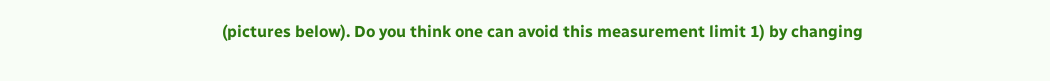(pictures below). Do you think one can avoid this measurement limit 1) by changing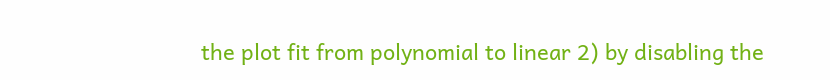the plot fit from polynomial to linear 2) by disabling the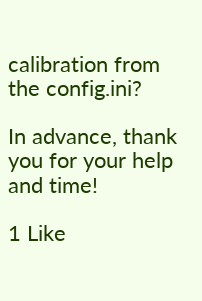calibration from the config.ini?

In advance, thank you for your help and time!

1 Like